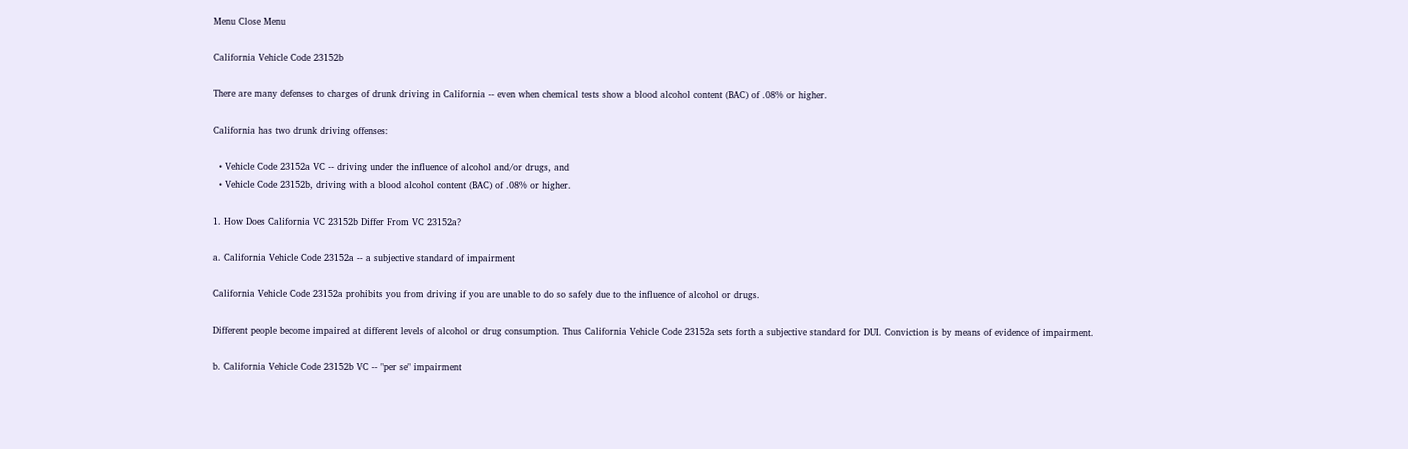Menu Close Menu

California Vehicle Code 23152b

There are many defenses to charges of drunk driving in California -- even when chemical tests show a blood alcohol content (BAC) of .08% or higher.

California has two drunk driving offenses:

  • Vehicle Code 23152a VC -- driving under the influence of alcohol and/or drugs, and
  • Vehicle Code 23152b, driving with a blood alcohol content (BAC) of .08% or higher.

1. How Does California VC 23152b Differ From VC 23152a?

a. California Vehicle Code 23152a -- a subjective standard of impairment

California Vehicle Code 23152a prohibits you from driving if you are unable to do so safely due to the influence of alcohol or drugs.

Different people become impaired at different levels of alcohol or drug consumption. Thus California Vehicle Code 23152a sets forth a subjective standard for DUI. Conviction is by means of evidence of impairment.

b. California Vehicle Code 23152b VC -- "per se" impairment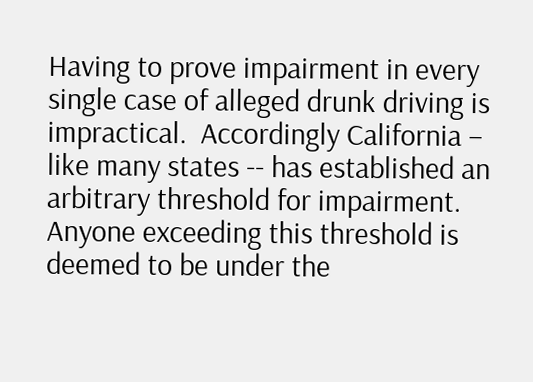Having to prove impairment in every single case of alleged drunk driving is impractical.  Accordingly California – like many states -- has established an arbitrary threshold for impairment.  Anyone exceeding this threshold is deemed to be under the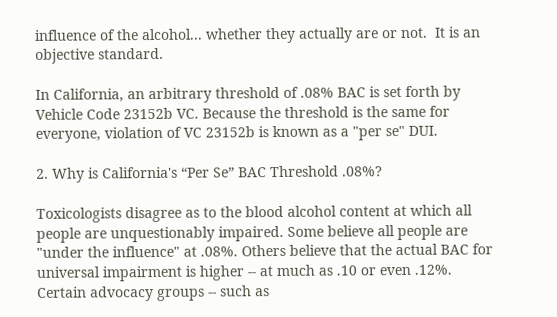influence of the alcohol... whether they actually are or not.  It is an objective standard.

In California, an arbitrary threshold of .08% BAC is set forth by Vehicle Code 23152b VC. Because the threshold is the same for everyone, violation of VC 23152b is known as a "per se" DUI.

2. Why is California's “Per Se” BAC Threshold .08%?

Toxicologists disagree as to the blood alcohol content at which all people are unquestionably impaired. Some believe all people are "under the influence" at .08%. Others believe that the actual BAC for universal impairment is higher -- at much as .10 or even .12%. Certain advocacy groups -- such as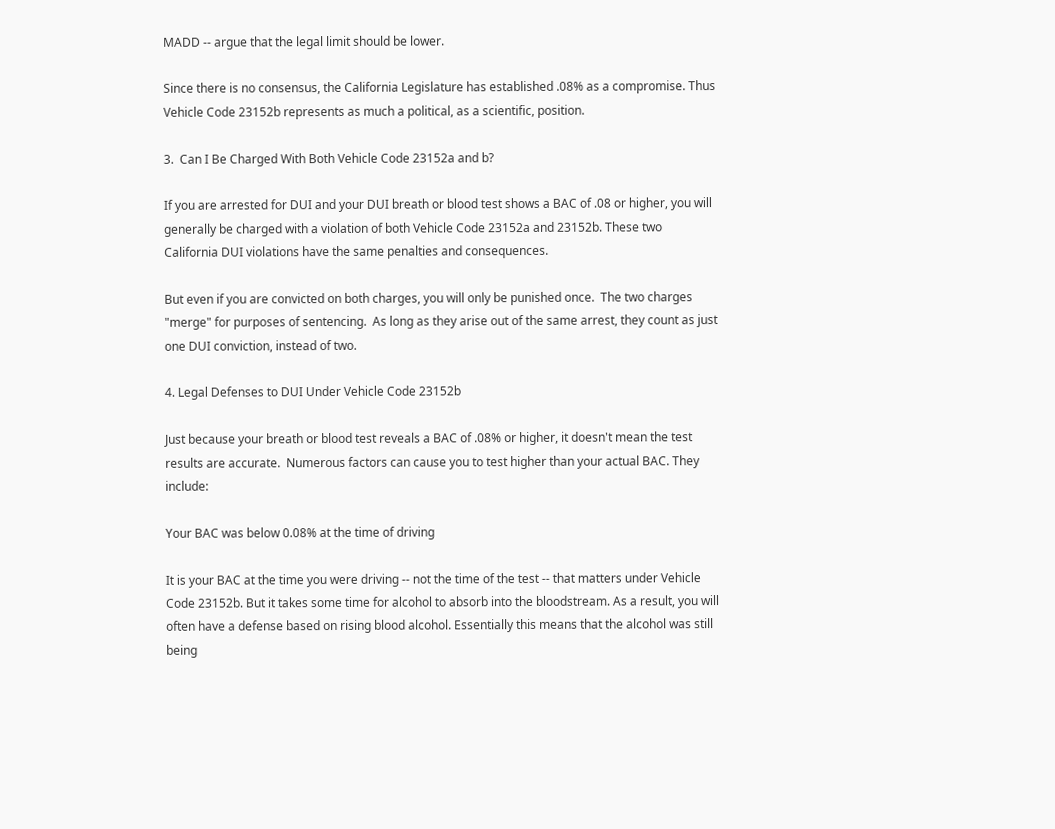MADD -- argue that the legal limit should be lower.

Since there is no consensus, the California Legislature has established .08% as a compromise. Thus Vehicle Code 23152b represents as much a political, as a scientific, position.

3.  Can I Be Charged With Both Vehicle Code 23152a and b?

If you are arrested for DUI and your DUI breath or blood test shows a BAC of .08 or higher, you will generally be charged with a violation of both Vehicle Code 23152a and 23152b. These two California DUI violations have the same penalties and consequences.

But even if you are convicted on both charges, you will only be punished once.  The two charges "merge" for purposes of sentencing.  As long as they arise out of the same arrest, they count as just one DUI conviction, instead of two.

4. Legal Defenses to DUI Under Vehicle Code 23152b

Just because your breath or blood test reveals a BAC of .08% or higher, it doesn't mean the test results are accurate.  Numerous factors can cause you to test higher than your actual BAC. They include:

Your BAC was below 0.08% at the time of driving

It is your BAC at the time you were driving -- not the time of the test -- that matters under Vehicle Code 23152b. But it takes some time for alcohol to absorb into the bloodstream. As a result, you will often have a defense based on rising blood alcohol. Essentially this means that the alcohol was still being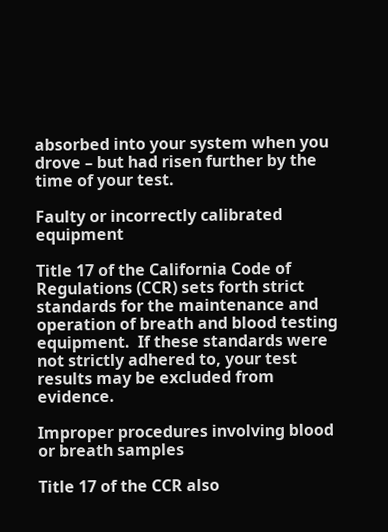absorbed into your system when you drove – but had risen further by the time of your test.

Faulty or incorrectly calibrated equipment

Title 17 of the California Code of Regulations (CCR) sets forth strict standards for the maintenance and operation of breath and blood testing equipment.  If these standards were not strictly adhered to, your test results may be excluded from evidence.

Improper procedures involving blood or breath samples

Title 17 of the CCR also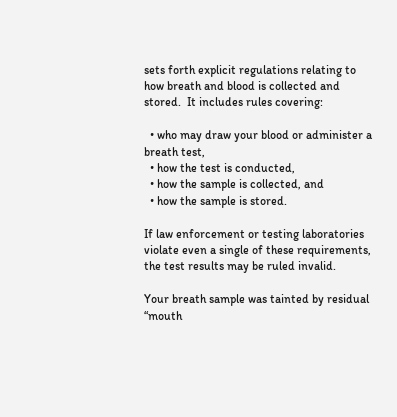sets forth explicit regulations relating to how breath and blood is collected and stored.  It includes rules covering:

  • who may draw your blood or administer a breath test,
  • how the test is conducted,
  • how the sample is collected, and
  • how the sample is stored.

If law enforcement or testing laboratories violate even a single of these requirements, the test results may be ruled invalid.

Your breath sample was tainted by residual “mouth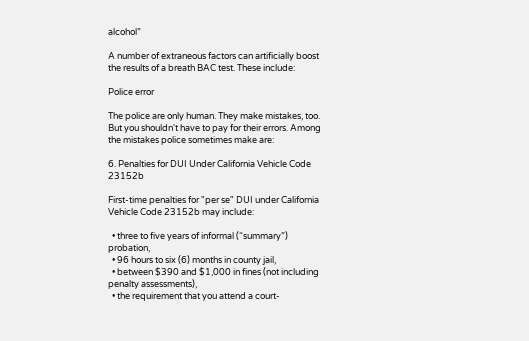alcohol”

A number of extraneous factors can artificially boost the results of a breath BAC test. These include:

Police error

The police are only human. They make mistakes, too. But you shouldn't have to pay for their errors. Among the mistakes police sometimes make are:

6. Penalties for DUI Under California Vehicle Code 23152b

First-time penalties for "per se" DUI under California Vehicle Code 23152b may include:

  • three to five years of informal (“summary”) probation,
  • 96 hours to six (6) months in county jail,
  • between $390 and $1,000 in fines (not including penalty assessments),
  • the requirement that you attend a court-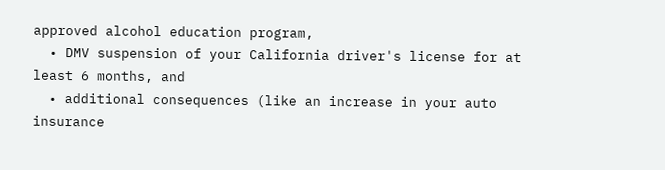approved alcohol education program,
  • DMV suspension of your California driver's license for at least 6 months, and
  • additional consequences (like an increase in your auto insurance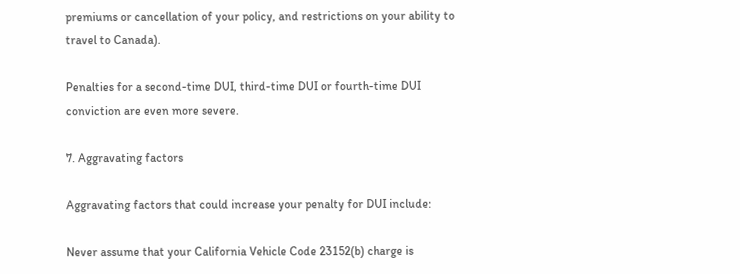premiums or cancellation of your policy, and restrictions on your ability to travel to Canada).

Penalties for a second-time DUI, third-time DUI or fourth-time DUI conviction are even more severe.

7. Aggravating factors

Aggravating factors that could increase your penalty for DUI include:

Never assume that your California Vehicle Code 23152(b) charge is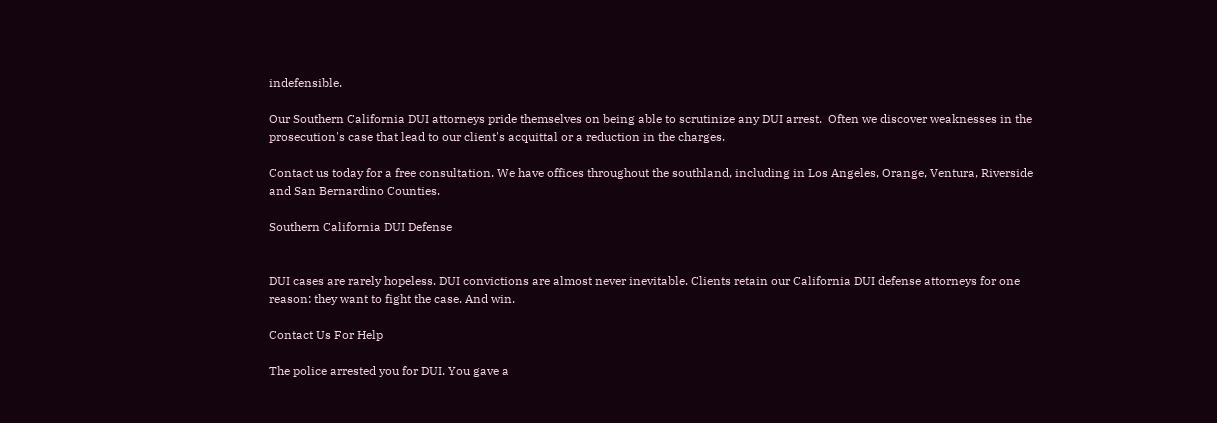indefensible.

Our Southern California DUI attorneys pride themselves on being able to scrutinize any DUI arrest.  Often we discover weaknesses in the prosecution's case that lead to our client's acquittal or a reduction in the charges.

Contact us today for a free consultation. We have offices throughout the southland, including in Los Angeles, Orange, Ventura, Riverside and San Bernardino Counties.

Southern California DUI Defense


DUI cases are rarely hopeless. DUI convictions are almost never inevitable. Clients retain our California DUI defense attorneys for one reason: they want to fight the case. And win.

Contact Us For Help

The police arrested you for DUI. You gave a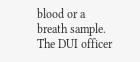blood or a breath sample. The DUI officer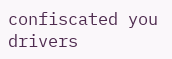confiscated you drivers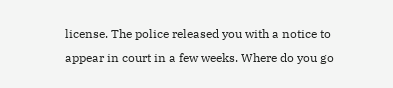license. The police released you with a notice to appear in court in a few weeks. Where do you go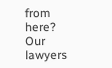from here? Our lawyers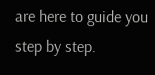are here to guide you step by step.